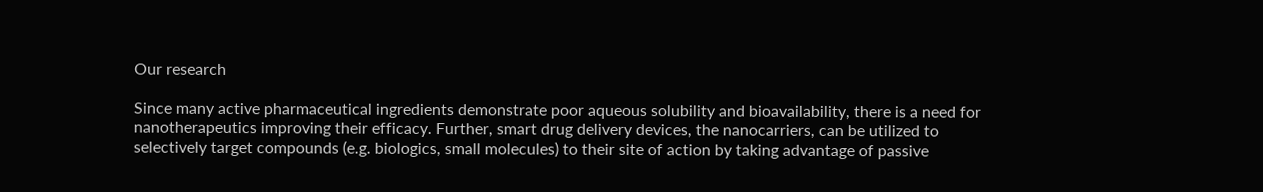Our research

Since many active pharmaceutical ingredients demonstrate poor aqueous solubility and bioavailability, there is a need for nanotherapeutics improving their efficacy. Further, smart drug delivery devices, the nanocarriers, can be utilized to selectively target compounds (e.g. biologics, small molecules) to their site of action by taking advantage of passive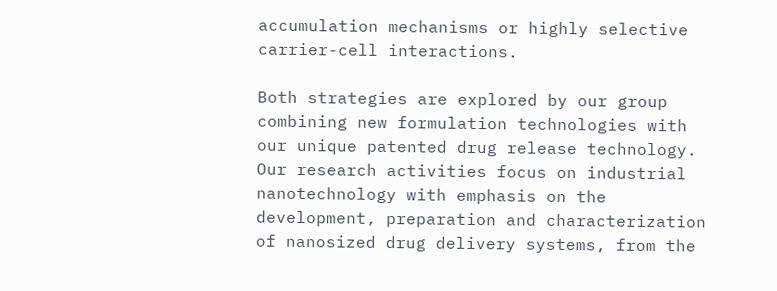accumulation mechanisms or highly selective carrier-cell interactions.

Both strategies are explored by our group combining new formulation technologies with our unique patented drug release technology. Our research activities focus on industrial nanotechnology with emphasis on the development, preparation and characterization of nanosized drug delivery systems, from the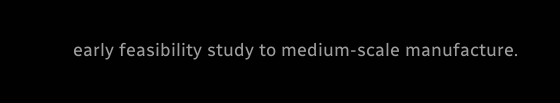early feasibility study to medium-scale manufacture.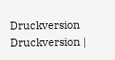Druckversion Druckversion |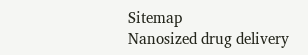Sitemap
Nanosized drug delivery